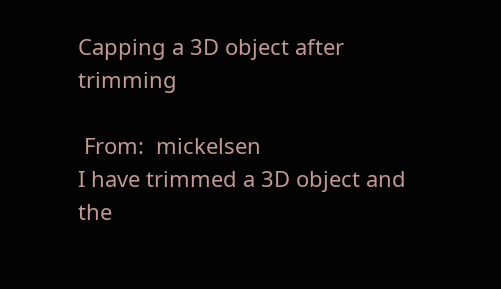Capping a 3D object after trimming

 From:  mickelsen
I have trimmed a 3D object and the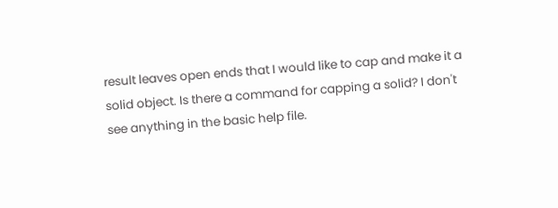result leaves open ends that I would like to cap and make it a solid object. Is there a command for capping a solid? I don't see anything in the basic help file.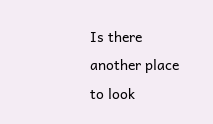Is there another place to look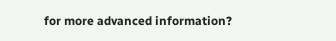for more advanced information?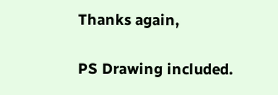Thanks again,

PS Drawing included.